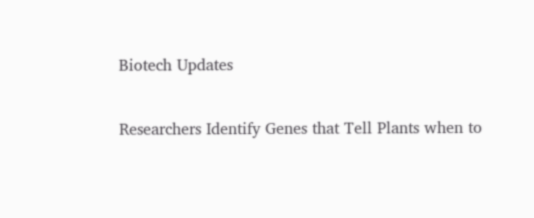Biotech Updates

Researchers Identify Genes that Tell Plants when to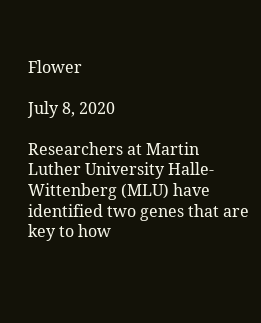Flower

July 8, 2020

Researchers at Martin Luther University Halle-Wittenberg (MLU) have identified two genes that are key to how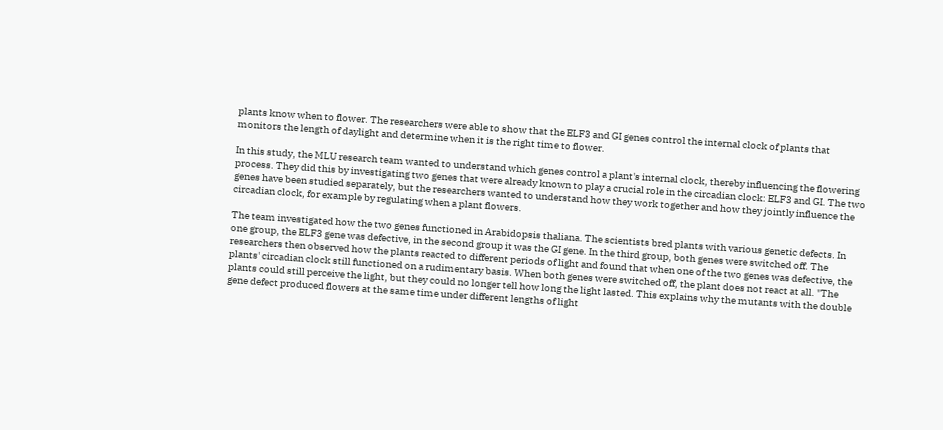plants know when to flower. The researchers were able to show that the ELF3 and GI genes control the internal clock of plants that monitors the length of daylight and determine when it is the right time to flower.

In this study, the MLU research team wanted to understand which genes control a plant's internal clock, thereby influencing the flowering process. They did this by investigating two genes that were already known to play a crucial role in the circadian clock: ELF3 and GI. The two genes have been studied separately, but the researchers wanted to understand how they work together and how they jointly influence the circadian clock, for example by regulating when a plant flowers.

The team investigated how the two genes functioned in Arabidopsis thaliana. The scientists bred plants with various genetic defects. In one group, the ELF3 gene was defective, in the second group it was the GI gene. In the third group, both genes were switched off. The researchers then observed how the plants reacted to different periods of light and found that when one of the two genes was defective, the plants' circadian clock still functioned on a rudimentary basis. When both genes were switched off, the plant does not react at all. "The plants could still perceive the light, but they could no longer tell how long the light lasted. This explains why the mutants with the double gene defect produced flowers at the same time under different lengths of light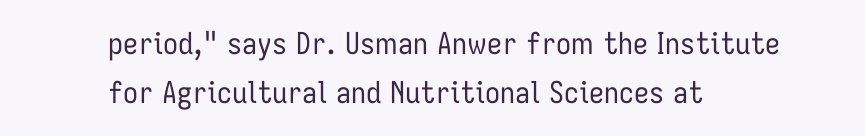period," says Dr. Usman Anwer from the Institute for Agricultural and Nutritional Sciences at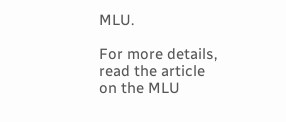MLU.

For more details, read the article on the MLU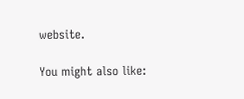website.

You might also like: